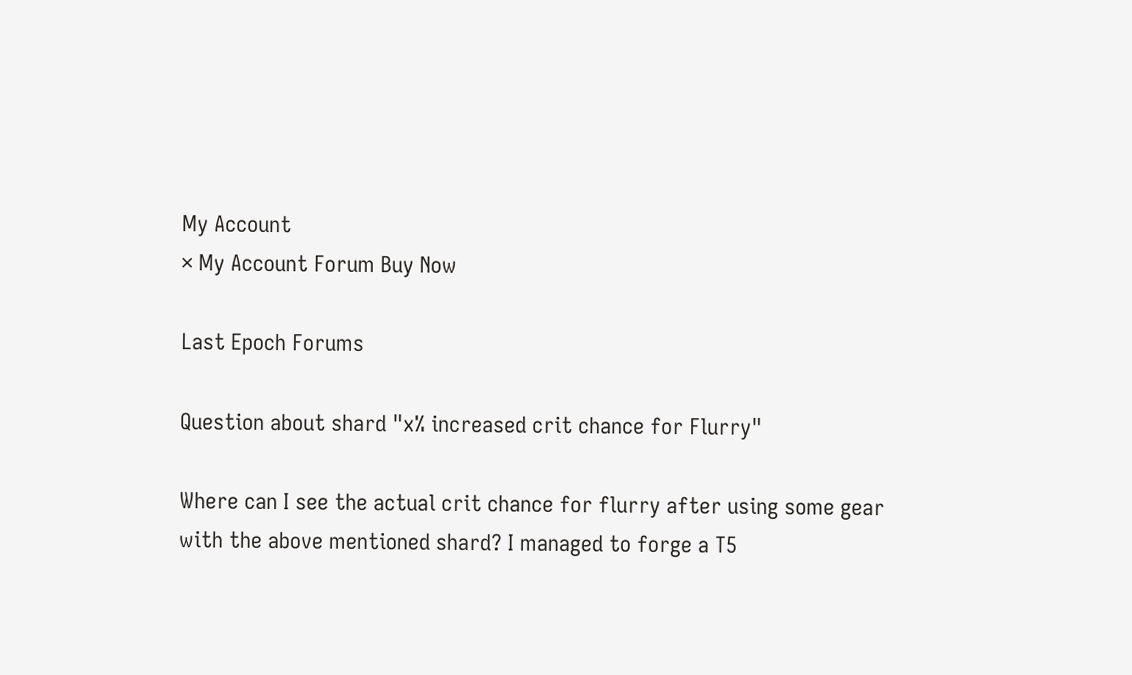My Account
× My Account Forum Buy Now

Last Epoch Forums

Question about shard "x% increased crit chance for Flurry"

Where can I see the actual crit chance for flurry after using some gear with the above mentioned shard? I managed to forge a T5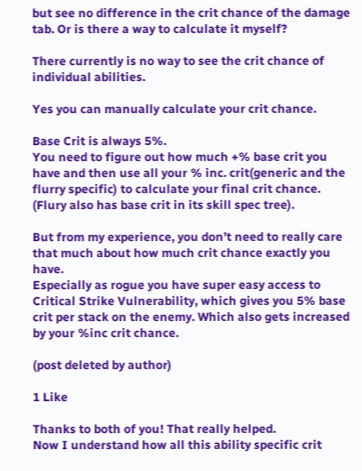but see no difference in the crit chance of the damage tab. Or is there a way to calculate it myself?

There currently is no way to see the crit chance of individual abilities.

Yes you can manually calculate your crit chance.

Base Crit is always 5%.
You need to figure out how much +% base crit you have and then use all your % inc. crit(generic and the flurry specific) to calculate your final crit chance. (Flury also has base crit in its skill spec tree).

But from my experience, you don’t need to really care that much about how much crit chance exactly you have.
Especially as rogue you have super easy access to Critical Strike Vulnerability, which gives you 5% base crit per stack on the enemy. Which also gets increased by your %inc crit chance.

(post deleted by author)

1 Like

Thanks to both of you! That really helped.
Now I understand how all this ability specific crit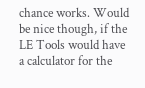chance works. Would be nice though, if the LE Tools would have a calculator for the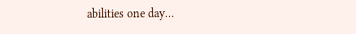abilities one day…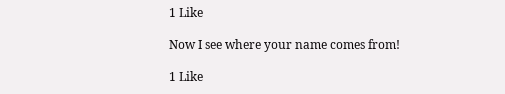1 Like

Now I see where your name comes from!

1 Like